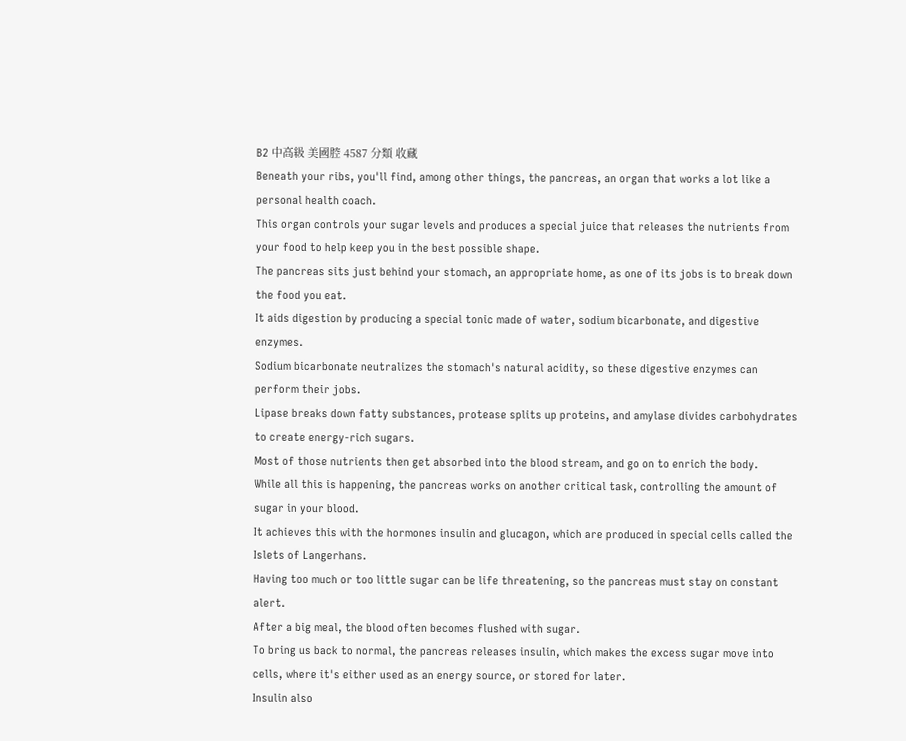B2 中高級 美國腔 4587 分類 收藏
Beneath your ribs, you'll find, among other things, the pancreas, an organ that works a lot like a personal health coach.
This organ controls your sugar levels and produces a special juice that releases the nutrients from your food to help keep you in the best possible shape.
The pancreas sits just behind your stomach, an appropriate home, as one of its jobs is to break down the food you eat.
It aids digestion by producing a special tonic made of water, sodium bicarbonate, and digestive enzymes.
Sodium bicarbonate neutralizes the stomach's natural acidity, so these digestive enzymes can perform their jobs.
Lipase breaks down fatty substances, protease splits up proteins, and amylase divides carbohydrates to create energy-rich sugars.
Most of those nutrients then get absorbed into the blood stream, and go on to enrich the body.
While all this is happening, the pancreas works on another critical task, controlling the amount of sugar in your blood.
It achieves this with the hormones insulin and glucagon, which are produced in special cells called the Islets of Langerhans.
Having too much or too little sugar can be life threatening, so the pancreas must stay on constant alert.
After a big meal, the blood often becomes flushed with sugar.
To bring us back to normal, the pancreas releases insulin, which makes the excess sugar move into cells, where it's either used as an energy source, or stored for later.
Insulin also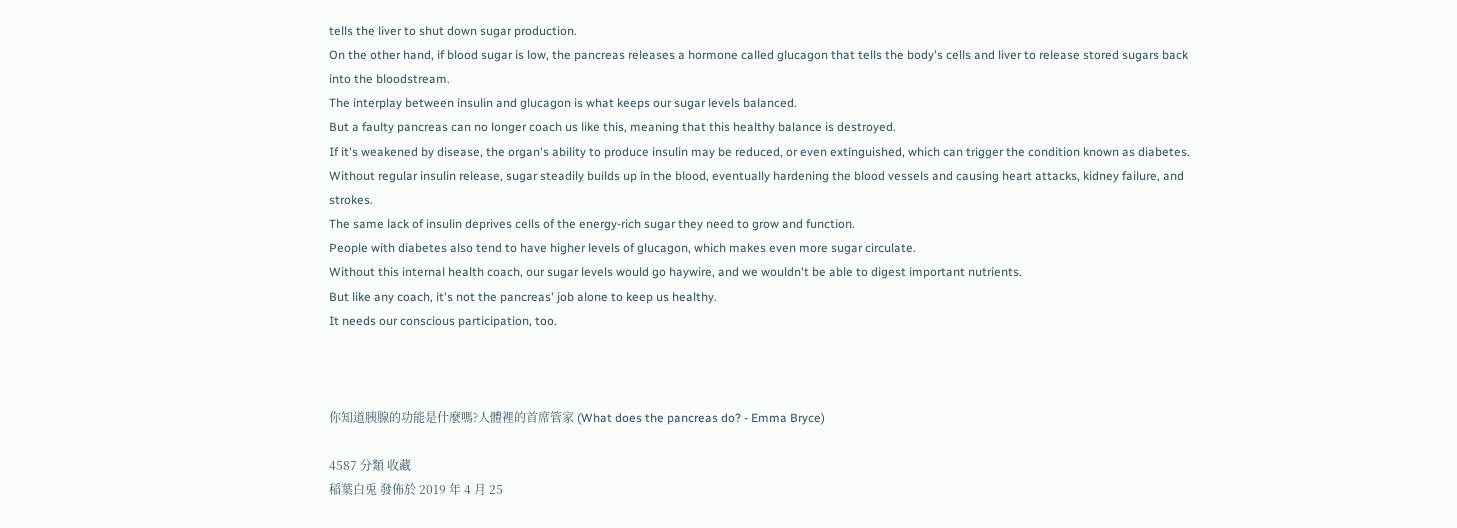tells the liver to shut down sugar production.
On the other hand, if blood sugar is low, the pancreas releases a hormone called glucagon that tells the body's cells and liver to release stored sugars back into the bloodstream.
The interplay between insulin and glucagon is what keeps our sugar levels balanced.
But a faulty pancreas can no longer coach us like this, meaning that this healthy balance is destroyed.
If it's weakened by disease, the organ's ability to produce insulin may be reduced, or even extinguished, which can trigger the condition known as diabetes.
Without regular insulin release, sugar steadily builds up in the blood, eventually hardening the blood vessels and causing heart attacks, kidney failure, and strokes.
The same lack of insulin deprives cells of the energy-rich sugar they need to grow and function.
People with diabetes also tend to have higher levels of glucagon, which makes even more sugar circulate.
Without this internal health coach, our sugar levels would go haywire, and we wouldn't be able to digest important nutrients.
But like any coach, it's not the pancreas' job alone to keep us healthy.
It needs our conscious participation, too.



你知道胰腺的功能是什麼嗎?人體裡的首席管家 (What does the pancreas do? - Emma Bryce)

4587 分類 收藏
稲葉白兎 發佈於 2019 年 4 月 25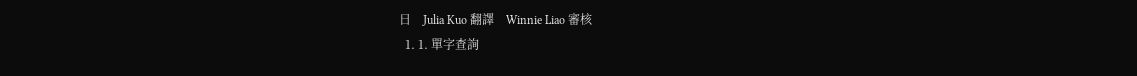日    Julia Kuo 翻譯    Winnie Liao 審核
  1. 1. 單字查詢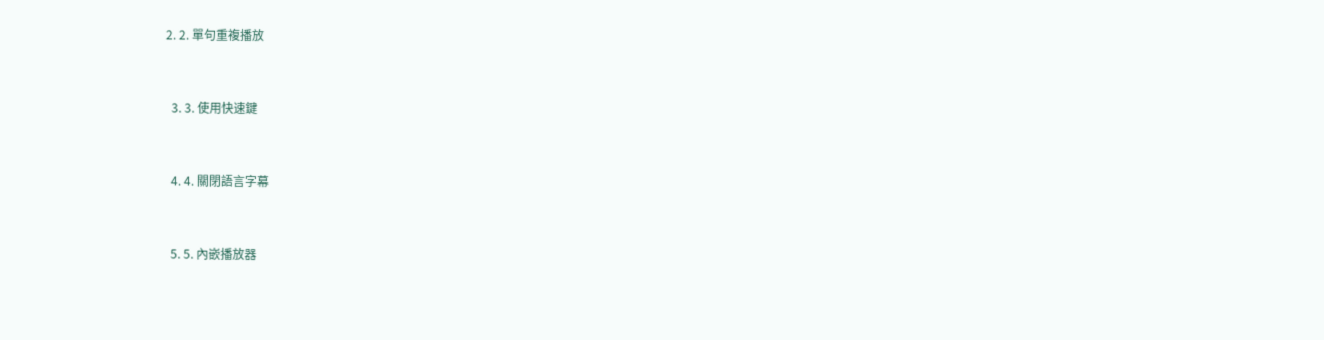2. 2. 單句重複播放


  3. 3. 使用快速鍵


  4. 4. 關閉語言字幕


  5. 5. 內嵌播放器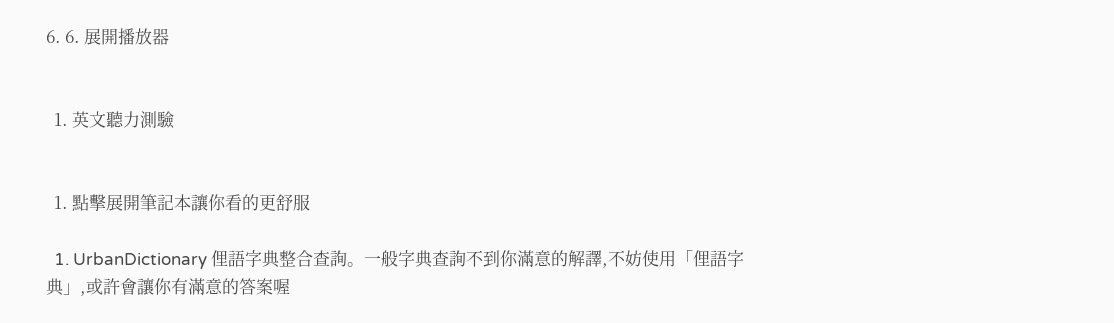6. 6. 展開播放器


  1. 英文聽力測驗


  1. 點擊展開筆記本讓你看的更舒服

  1. UrbanDictionary 俚語字典整合查詢。一般字典查詢不到你滿意的解譯,不妨使用「俚語字典」,或許會讓你有滿意的答案喔